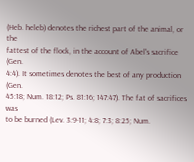(Heb. heleb) denotes the richest part of the animal, or the
fattest of the flock, in the account of Abel's sacrifice (Gen.
4:4). It sometimes denotes the best of any production (Gen.
45:18; Num. 18:12; Ps. 81:16; 147:47). The fat of sacrifices was
to be burned (Lev. 3:9-11; 4:8; 7:3; 8:25; Num.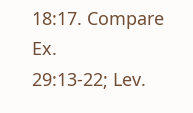18:17. Compare Ex.
29:13-22; Lev.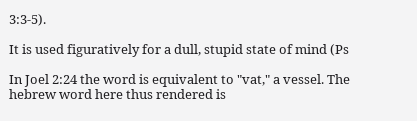3:3-5).

It is used figuratively for a dull, stupid state of mind (Ps

In Joel 2:24 the word is equivalent to "vat," a vessel. The
hebrew word here thus rendered is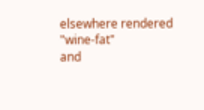elsewhere rendered "wine-fat"
and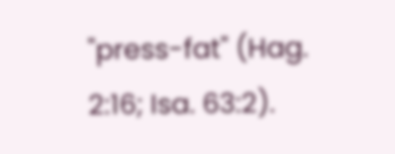"press-fat" (Hag. 2:16; Isa. 63:2).